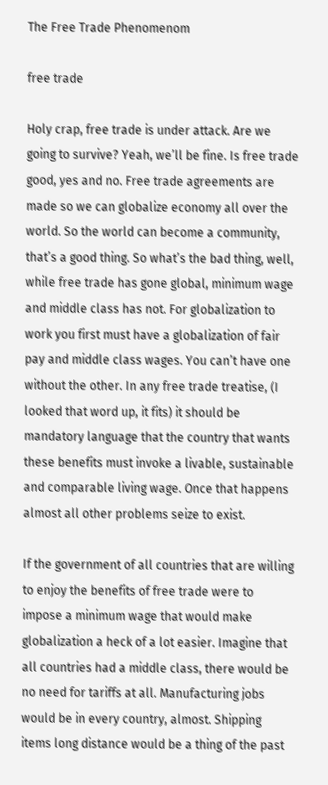The Free Trade Phenomenom

free trade

Holy crap, free trade is under attack. Are we going to survive? Yeah, we’ll be fine. Is free trade good, yes and no. Free trade agreements are made so we can globalize economy all over the world. So the world can become a community, that’s a good thing. So what’s the bad thing, well, while free trade has gone global, minimum wage and middle class has not. For globalization to work you first must have a globalization of fair pay and middle class wages. You can’t have one without the other. In any free trade treatise, (I looked that word up, it fits) it should be mandatory language that the country that wants these benefits must invoke a livable, sustainable and comparable living wage. Once that happens almost all other problems seize to exist.

If the government of all countries that are willing to enjoy the benefits of free trade were to impose a minimum wage that would make globalization a heck of a lot easier. Imagine that all countries had a middle class, there would be no need for tariffs at all. Manufacturing jobs would be in every country, almost. Shipping items long distance would be a thing of the past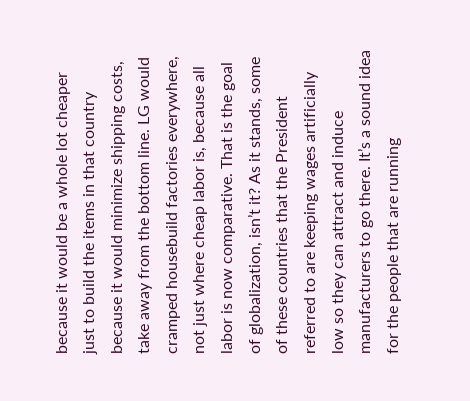because it would be a whole lot cheaper just to build the items in that country because it would minimize shipping costs, take away from the bottom line. LG would cramped housebuild factories everywhere, not just where cheap labor is, because all labor is now comparative. That is the goal of globalization, isn’t it? As it stands, some of these countries that the President referred to are keeping wages artificially low so they can attract and induce manufacturers to go there. It’s a sound idea for the people that are running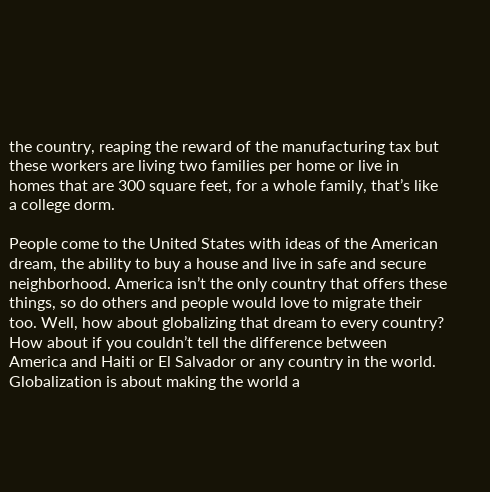the country, reaping the reward of the manufacturing tax but these workers are living two families per home or live in homes that are 300 square feet, for a whole family, that’s like a college dorm.

People come to the United States with ideas of the American dream, the ability to buy a house and live in safe and secure neighborhood. America isn’t the only country that offers these things, so do others and people would love to migrate their too. Well, how about globalizing that dream to every country? How about if you couldn’t tell the difference between America and Haiti or El Salvador or any country in the world. Globalization is about making the world a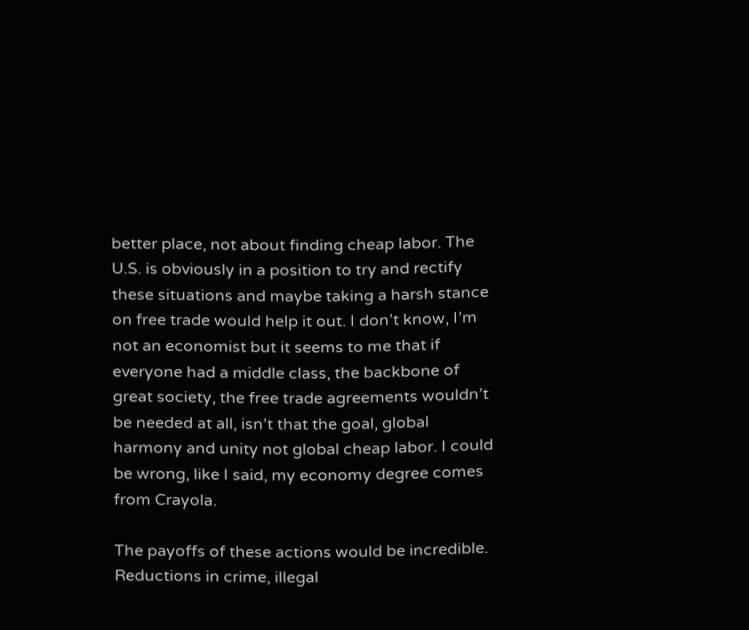better place, not about finding cheap labor. The U.S. is obviously in a position to try and rectify these situations and maybe taking a harsh stance on free trade would help it out. I don’t know, I’m not an economist but it seems to me that if everyone had a middle class, the backbone of great society, the free trade agreements wouldn’t be needed at all, isn’t that the goal, global harmony and unity not global cheap labor. I could be wrong, like I said, my economy degree comes from Crayola.

The payoffs of these actions would be incredible. Reductions in crime, illegal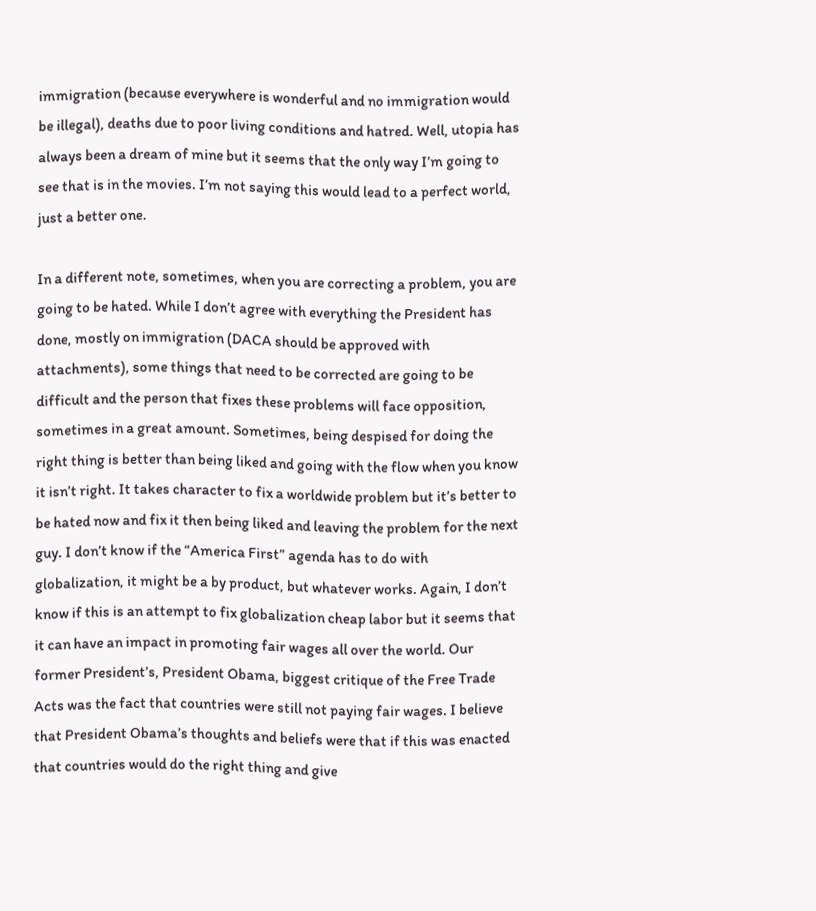immigration (because everywhere is wonderful and no immigration would be illegal), deaths due to poor living conditions and hatred. Well, utopia has always been a dream of mine but it seems that the only way I’m going to see that is in the movies. I’m not saying this would lead to a perfect world, just a better one.

In a different note, sometimes, when you are correcting a problem, you are going to be hated. While I don’t agree with everything the President has done, mostly on immigration (DACA should be approved with attachments), some things that need to be corrected are going to be difficult and the person that fixes these problems will face opposition, sometimes in a great amount. Sometimes, being despised for doing the right thing is better than being liked and going with the flow when you know it isn’t right. It takes character to fix a worldwide problem but it’s better to be hated now and fix it then being liked and leaving the problem for the next guy. I don’t know if the “America First” agenda has to do with globalization, it might be a by product, but whatever works. Again, I don’t know if this is an attempt to fix globalization cheap labor but it seems that it can have an impact in promoting fair wages all over the world. Our former President’s, President Obama, biggest critique of the Free Trade Acts was the fact that countries were still not paying fair wages. I believe that President Obama’s thoughts and beliefs were that if this was enacted that countries would do the right thing and give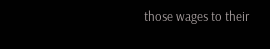those wages to their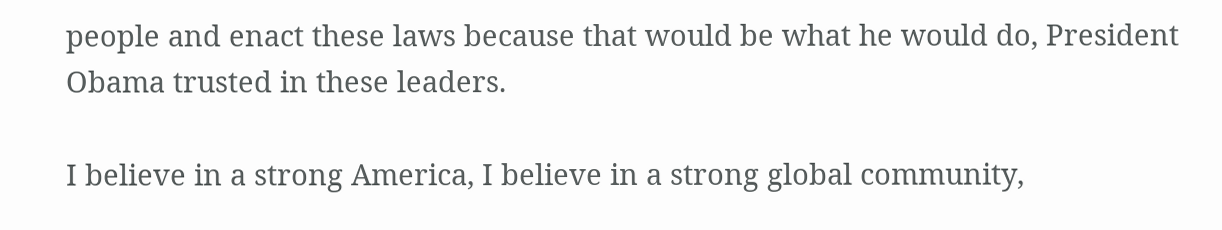people and enact these laws because that would be what he would do, President Obama trusted in these leaders.

I believe in a strong America, I believe in a strong global community,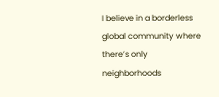I believe in a borderless global community where there’s only neighborhoods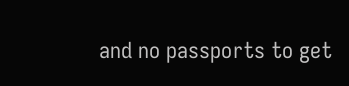and no passports to get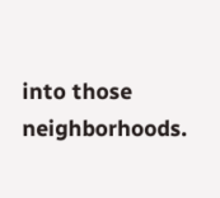into those neighborhoods.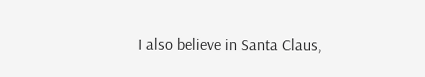I also believe in Santa Claus,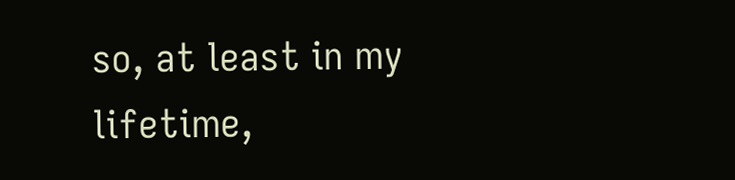so, at least in my lifetime,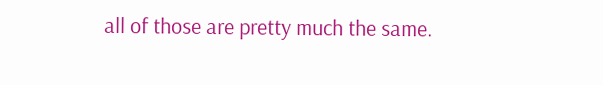all of those are pretty much the same.